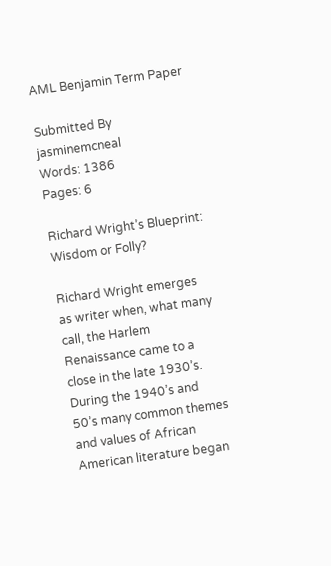AML Benjamin Term Paper

Submitted By jasminemcneal
Words: 1386
Pages: 6

Richard Wright’s Blueprint: Wisdom or Folly?

Richard Wright emerges as writer when, what many call, the Harlem Renaissance came to a close in the late 1930’s. During the 1940’s and 50’s many common themes and values of African American literature began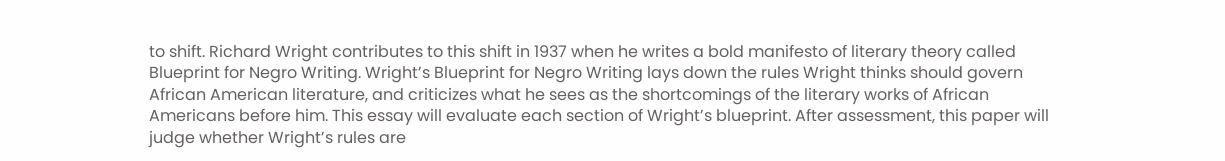to shift. Richard Wright contributes to this shift in 1937 when he writes a bold manifesto of literary theory called Blueprint for Negro Writing. Wright’s Blueprint for Negro Writing lays down the rules Wright thinks should govern African American literature, and criticizes what he sees as the shortcomings of the literary works of African Americans before him. This essay will evaluate each section of Wright’s blueprint. After assessment, this paper will judge whether Wright’s rules are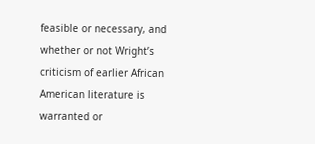feasible or necessary, and whether or not Wright’s criticism of earlier African American literature is warranted or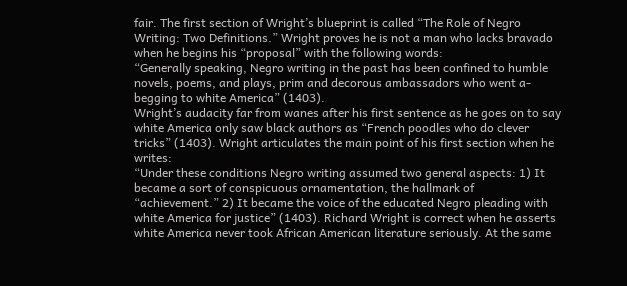fair. The first section of Wright’s blueprint is called “The Role of Negro Writing: Two Definitions.” Wright proves he is not a man who lacks bravado when he begins his “proposal” with the following words:
“Generally speaking, Negro writing in the past has been confined to humble novels, poems, and plays, prim and decorous ambassadors who went a-begging to white America” (1403).
Wright’s audacity far from wanes after his first sentence as he goes on to say white America only saw black authors as “French poodles who do clever tricks” (1403). Wright articulates the main point of his first section when he writes:
“Under these conditions Negro writing assumed two general aspects: 1) It became a sort of conspicuous ornamentation, the hallmark of “achievement.” 2) It became the voice of the educated Negro pleading with white America for justice” (1403). Richard Wright is correct when he asserts white America never took African American literature seriously. At the same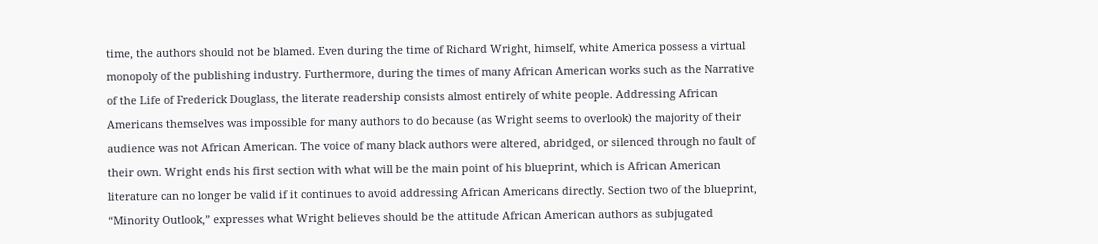time, the authors should not be blamed. Even during the time of Richard Wright, himself, white America possess a virtual monopoly of the publishing industry. Furthermore, during the times of many African American works such as the Narrative of the Life of Frederick Douglass, the literate readership consists almost entirely of white people. Addressing African Americans themselves was impossible for many authors to do because (as Wright seems to overlook) the majority of their audience was not African American. The voice of many black authors were altered, abridged, or silenced through no fault of their own. Wright ends his first section with what will be the main point of his blueprint, which is African American literature can no longer be valid if it continues to avoid addressing African Americans directly. Section two of the blueprint, “Minority Outlook,” expresses what Wright believes should be the attitude African American authors as subjugated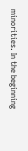minorities. In the beginning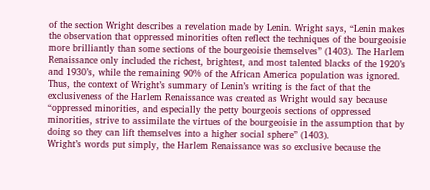of the section Wright describes a revelation made by Lenin. Wright says, “Lenin makes the observation that oppressed minorities often reflect the techniques of the bourgeoisie more brilliantly than some sections of the bourgeoisie themselves” (1403). The Harlem Renaissance only included the richest, brightest, and most talented blacks of the 1920’s and 1930’s, while the remaining 90% of the African America population was ignored. Thus, the context of Wright’s summary of Lenin’s writing is the fact of that the exclusiveness of the Harlem Renaissance was created as Wright would say because
“oppressed minorities, and especially the petty bourgeois sections of oppressed minorities, strive to assimilate the virtues of the bourgeoisie in the assumption that by doing so they can lift themselves into a higher social sphere” (1403).
Wright’s words put simply, the Harlem Renaissance was so exclusive because the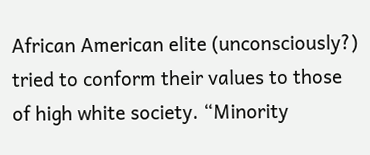African American elite (unconsciously?) tried to conform their values to those of high white society. “Minority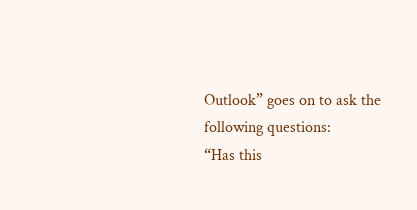Outlook” goes on to ask the following questions:
“Has this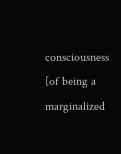consciousness [of being a marginalized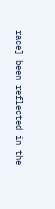race] been reflected in the